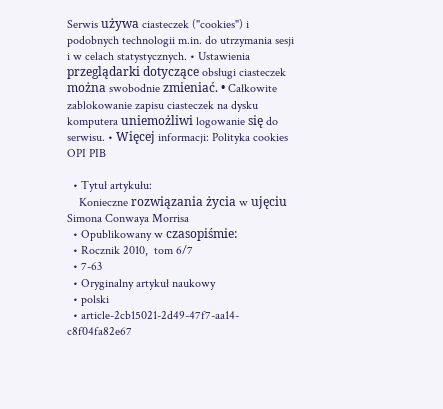Serwis używa ciasteczek ("cookies") i podobnych technologii m.in. do utrzymania sesji i w celach statystycznych. • Ustawienia przeglądarki dotyczące obsługi ciasteczek można swobodnie zmieniać. • Całkowite zablokowanie zapisu ciasteczek na dysku komputera uniemożliwi logowanie się do serwisu. • Więcej informacji: Polityka cookies OPI PIB

  • Tytuł artykułu:
    Konieczne rozwiązania życia w ujęciu Simona Conwaya Morrisa
  • Opublikowany w czasopiśmie:
  • Rocznik 2010,  tom 6/7
  • 7-63
  • Oryginalny artykuł naukowy
  • polski
  • article-2cb15021-2d49-47f7-aa14-c8f04fa82e67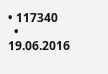• 117340
  • 19.06.2016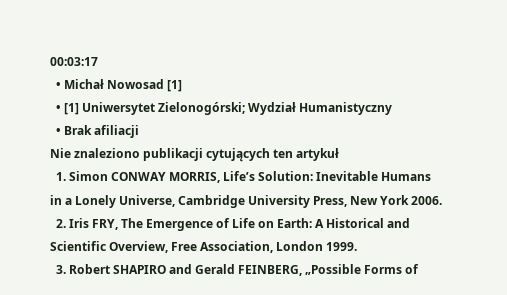00:03:17
  • Michał Nowosad [1]
  • [1] Uniwersytet Zielonogórski; Wydział Humanistyczny
  • Brak afiliacji
Nie znaleziono publikacji cytujących ten artykuł
  1. Simon CONWAY MORRIS, Life’s Solution: Inevitable Humans in a Lonely Universe, Cambridge University Press, New York 2006.
  2. Iris FRY, The Emergence of Life on Earth: A Historical and Scientific Overview, Free Association, London 1999.
  3. Robert SHAPIRO and Gerald FEINBERG, „Possible Forms of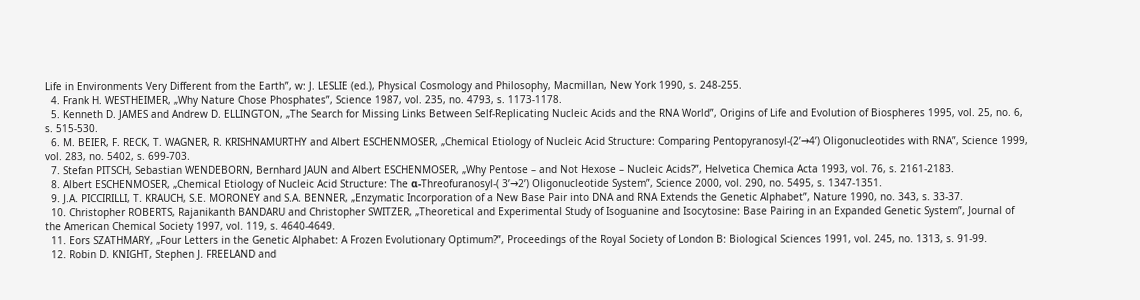Life in Environments Very Different from the Earth”, w: J. LESLIE (ed.), Physical Cosmology and Philosophy, Macmillan, New York 1990, s. 248-255.
  4. Frank H. WESTHEIMER, „Why Nature Chose Phosphates”, Science 1987, vol. 235, no. 4793, s. 1173-1178.
  5. Kenneth D. JAMES and Andrew D. ELLINGTON, „The Search for Missing Links Between Self-Replicating Nucleic Acids and the RNA World”, Origins of Life and Evolution of Biospheres 1995, vol. 25, no. 6, s. 515-530.
  6. M. BEIER, F. RECK, T. WAGNER, R. KRISHNAMURTHY and Albert ESCHENMOSER, „Chemical Etiology of Nucleic Acid Structure: Comparing Pentopyranosyl-(2’→4’) Oligonucleotides with RNA”, Science 1999, vol. 283, no. 5402, s. 699-703.
  7. Stefan PITSCH, Sebastian WENDEBORN, Bernhard JAUN and Albert ESCHENMOSER, „Why Pentose – and Not Hexose – Nucleic Acids?”, Helvetica Chemica Acta 1993, vol. 76, s. 2161-2183.
  8. Albert ESCHENMOSER, „Chemical Etiology of Nucleic Acid Structure: The α-Threofuranosyl-( 3’→2’) Oligonucleotide System”, Science 2000, vol. 290, no. 5495, s. 1347-1351.
  9. J.A. PICCIRILLI, T. KRAUCH, S.E. MORONEY and S.A. BENNER, „Enzymatic Incorporation of a New Base Pair into DNA and RNA Extends the Genetic Alphabet”, Nature 1990, no. 343, s. 33-37.
  10. Christopher ROBERTS, Rajanikanth BANDARU and Christopher SWITZER, „Theoretical and Experimental Study of Isoguanine and Isocytosine: Base Pairing in an Expanded Genetic System”, Journal of the American Chemical Society 1997, vol. 119, s. 4640-4649.
  11. Eors SZATHMARY, „Four Letters in the Genetic Alphabet: A Frozen Evolutionary Optimum?”, Proceedings of the Royal Society of London B: Biological Sciences 1991, vol. 245, no. 1313, s. 91-99.
  12. Robin D. KNIGHT, Stephen J. FREELAND and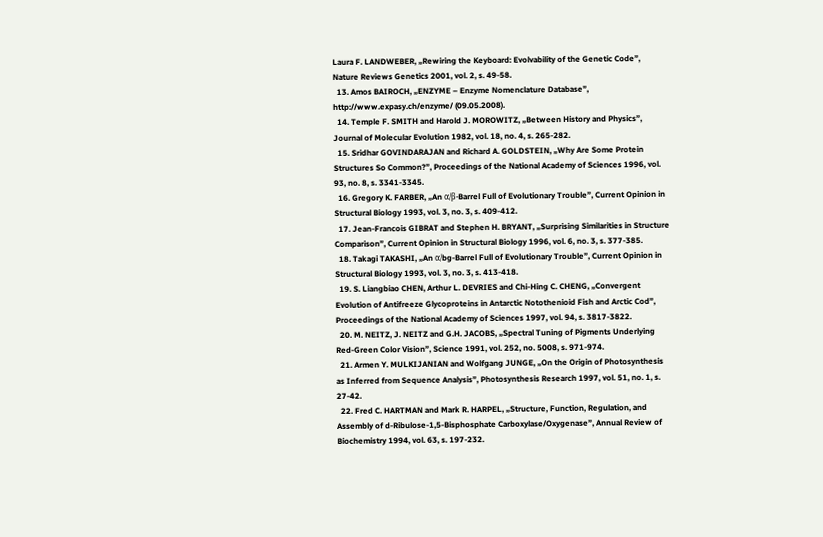Laura F. LANDWEBER, „Rewiring the Keyboard: Evolvability of the Genetic Code”, Nature Reviews Genetics 2001, vol. 2, s. 49-58.
  13. Amos BAIROCH, „ENZYME – Enzyme Nomenclature Database”, http://www.expasy.ch/enzyme/ (09.05.2008).
  14. Temple F. SMITH and Harold J. MOROWITZ, „Between History and Physics”, Journal of Molecular Evolution 1982, vol. 18, no. 4, s. 265-282.
  15. Sridhar GOVINDARAJAN and Richard A. GOLDSTEIN, „Why Are Some Protein Structures So Common?”, Proceedings of the National Academy of Sciences 1996, vol. 93, no. 8, s. 3341-3345.
  16. Gregory K. FARBER, „An α/β-Barrel Full of Evolutionary Trouble”, Current Opinion in Structural Biology 1993, vol. 3, no. 3, s. 409-412.
  17. Jean-Francois GIBRAT and Stephen H. BRYANT, „Surprising Similarities in Structure Comparison”, Current Opinion in Structural Biology 1996, vol. 6, no. 3, s. 377-385.
  18. Takagi TAKASHI, „An α/bg-Barrel Full of Evolutionary Trouble”, Current Opinion in Structural Biology 1993, vol. 3, no. 3, s. 413-418.
  19. S. Liangbiao CHEN, Arthur L. DEVRIES and Chi-Hing C. CHENG, „Convergent Evolution of Antifreeze Glycoproteins in Antarctic Notothenioid Fish and Arctic Cod”, Proceedings of the National Academy of Sciences 1997, vol. 94, s. 3817-3822.
  20. M. NEITZ, J. NEITZ and G.H. JACOBS, „Spectral Tuning of Pigments Underlying Red-Green Color Vision”, Science 1991, vol. 252, no. 5008, s. 971-974.
  21. Armen Y. MULKIJANIAN and Wolfgang JUNGE, „On the Origin of Photosynthesis as Inferred from Sequence Analysis”, Photosynthesis Research 1997, vol. 51, no. 1, s. 27-42.
  22. Fred C. HARTMAN and Mark R. HARPEL, „Structure, Function, Regulation, and Assembly of d-Ribulose-1,5-Bisphosphate Carboxylase/Oxygenase”, Annual Review of Biochemistry 1994, vol. 63, s. 197-232.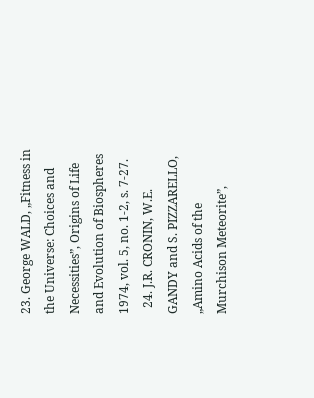23. George WALD, „Fitness in the Universe: Choices and Necessities”, Origins of Life and Evolution of Biospheres 1974, vol. 5, no. 1-2, s. 7-27.
  24. J.R. CRONIN, W.E. GANDY and S. PIZZARELLO, „Amino Acids of the Murchison Meteorite”,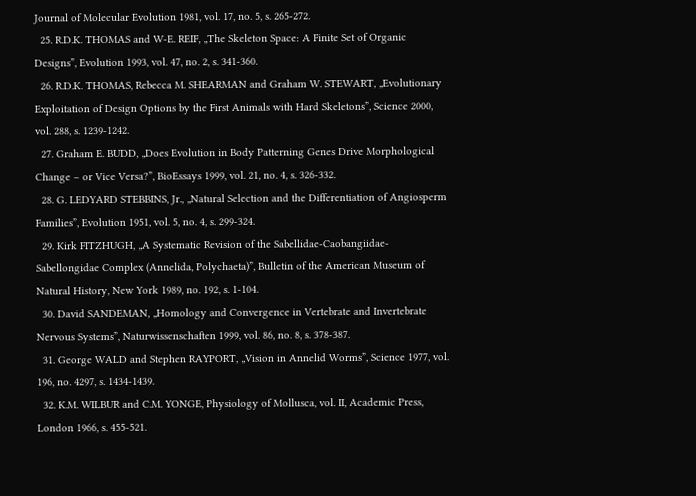Journal of Molecular Evolution 1981, vol. 17, no. 5, s. 265-272.
  25. R.D.K. THOMAS and W-E. REIF, „The Skeleton Space: A Finite Set of Organic Designs”, Evolution 1993, vol. 47, no. 2, s. 341-360.
  26. R.D.K. THOMAS, Rebecca M. SHEARMAN and Graham W. STEWART, „Evolutionary Exploitation of Design Options by the First Animals with Hard Skeletons”, Science 2000, vol. 288, s. 1239-1242.
  27. Graham E. BUDD, „Does Evolution in Body Patterning Genes Drive Morphological Change – or Vice Versa?”, BioEssays 1999, vol. 21, no. 4, s. 326-332.
  28. G. LEDYARD STEBBINS, Jr., „Natural Selection and the Differentiation of Angiosperm Families”, Evolution 1951, vol. 5, no. 4, s. 299-324.
  29. Kirk FITZHUGH, „A Systematic Revision of the Sabellidae-Caobangiidae-Sabellongidae Complex (Annelida, Polychaeta)”, Bulletin of the American Museum of Natural History, New York 1989, no. 192, s. 1-104.
  30. David SANDEMAN, „Homology and Convergence in Vertebrate and Invertebrate Nervous Systems”, Naturwissenschaften 1999, vol. 86, no. 8, s. 378-387.
  31. George WALD and Stephen RAYPORT, „Vision in Annelid Worms”, Science 1977, vol. 196, no. 4297, s. 1434-1439.
  32. K.M. WILBUR and C.M. YONGE, Physiology of Mollusca, vol. II, Academic Press, London 1966, s. 455-521.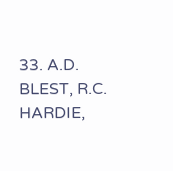33. A.D. BLEST, R.C. HARDIE,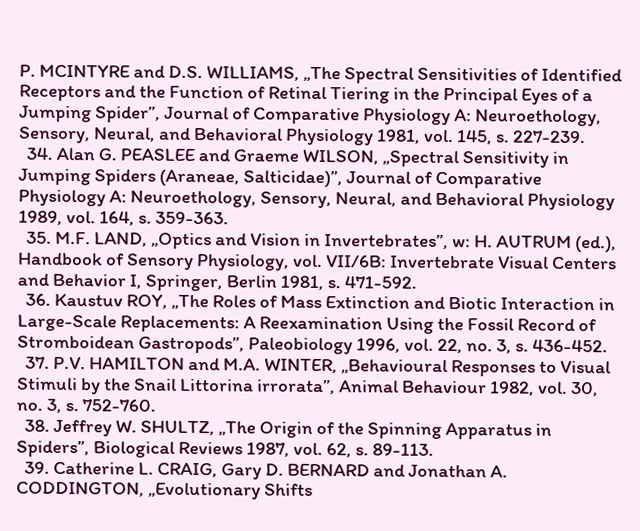P. MCINTYRE and D.S. WILLIAMS, „The Spectral Sensitivities of Identified Receptors and the Function of Retinal Tiering in the Principal Eyes of a Jumping Spider”, Journal of Comparative Physiology A: Neuroethology, Sensory, Neural, and Behavioral Physiology 1981, vol. 145, s. 227-239.
  34. Alan G. PEASLEE and Graeme WILSON, „Spectral Sensitivity in Jumping Spiders (Araneae, Salticidae)”, Journal of Comparative Physiology A: Neuroethology, Sensory, Neural, and Behavioral Physiology 1989, vol. 164, s. 359-363.
  35. M.F. LAND, „Optics and Vision in Invertebrates”, w: H. AUTRUM (ed.), Handbook of Sensory Physiology, vol. VII/6B: Invertebrate Visual Centers and Behavior I, Springer, Berlin 1981, s. 471-592.
  36. Kaustuv ROY, „The Roles of Mass Extinction and Biotic Interaction in Large-Scale Replacements: A Reexamination Using the Fossil Record of Stromboidean Gastropods”, Paleobiology 1996, vol. 22, no. 3, s. 436-452.
  37. P.V. HAMILTON and M.A. WINTER, „Behavioural Responses to Visual Stimuli by the Snail Littorina irrorata”, Animal Behaviour 1982, vol. 30, no. 3, s. 752-760.
  38. Jeffrey W. SHULTZ, „The Origin of the Spinning Apparatus in Spiders”, Biological Reviews 1987, vol. 62, s. 89-113.
  39. Catherine L. CRAIG, Gary D. BERNARD and Jonathan A. CODDINGTON, „Evolutionary Shifts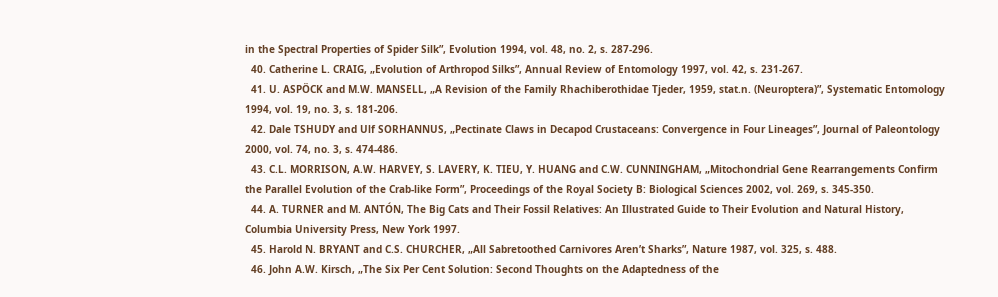in the Spectral Properties of Spider Silk”, Evolution 1994, vol. 48, no. 2, s. 287-296.
  40. Catherine L. CRAIG, „Evolution of Arthropod Silks”, Annual Review of Entomology 1997, vol. 42, s. 231-267.
  41. U. ASPÖCK and M.W. MANSELL, „A Revision of the Family Rhachiberothidae Tjeder, 1959, stat.n. (Neuroptera)”, Systematic Entomology 1994, vol. 19, no. 3, s. 181-206.
  42. Dale TSHUDY and Ulf SORHANNUS, „Pectinate Claws in Decapod Crustaceans: Convergence in Four Lineages”, Journal of Paleontology 2000, vol. 74, no. 3, s. 474-486.
  43. C.L. MORRISON, A.W. HARVEY, S. LAVERY, K. TIEU, Y. HUANG and C.W. CUNNINGHAM, „Mitochondrial Gene Rearrangements Confirm the Parallel Evolution of the Crab-like Form”, Proceedings of the Royal Society B: Biological Sciences 2002, vol. 269, s. 345-350.
  44. A. TURNER and M. ANTÓN, The Big Cats and Their Fossil Relatives: An Illustrated Guide to Their Evolution and Natural History, Columbia University Press, New York 1997.
  45. Harold N. BRYANT and C.S. CHURCHER, „All Sabretoothed Carnivores Aren’t Sharks”, Nature 1987, vol. 325, s. 488.
  46. John A.W. Kirsch, „The Six Per Cent Solution: Second Thoughts on the Adaptedness of the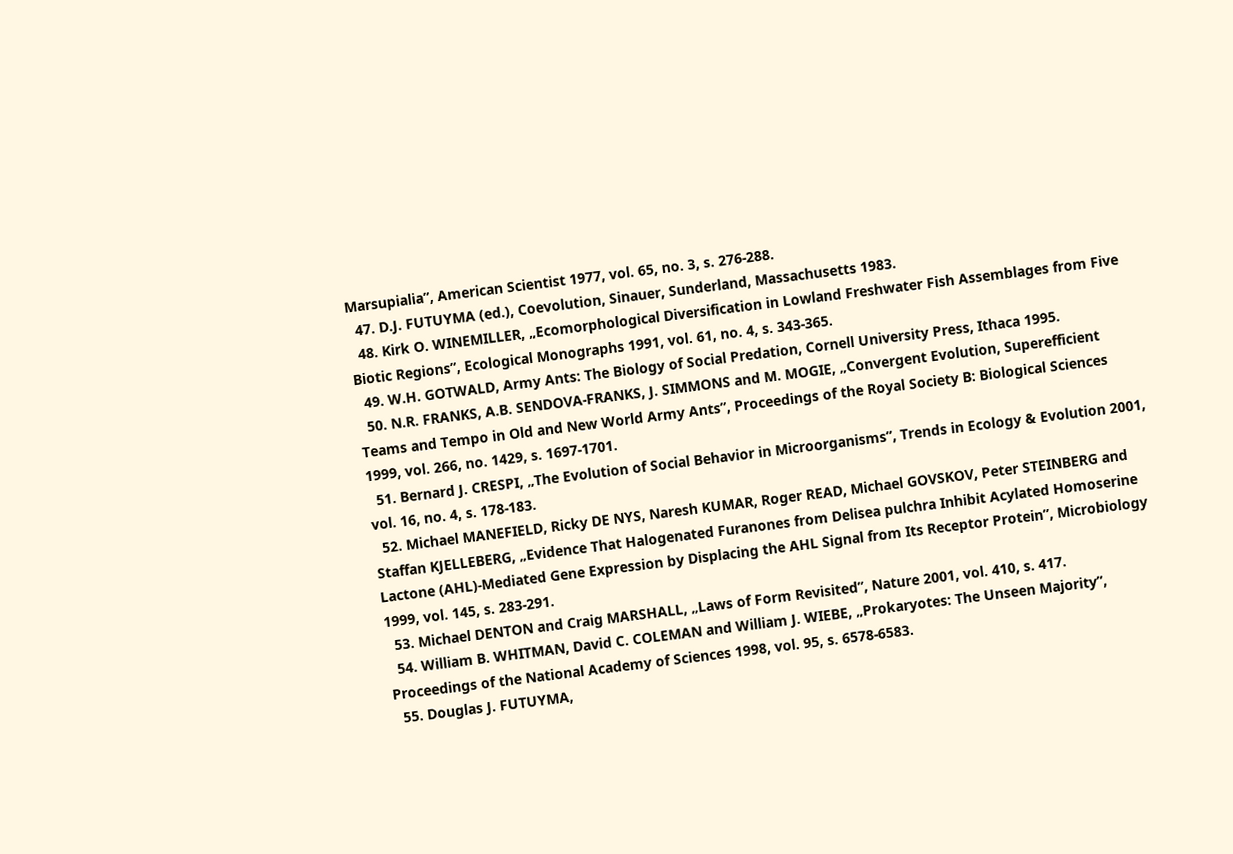Marsupialia”, American Scientist 1977, vol. 65, no. 3, s. 276-288.
  47. D.J. FUTUYMA (ed.), Coevolution, Sinauer, Sunderland, Massachusetts 1983.
  48. Kirk O. WINEMILLER, „Ecomorphological Diversification in Lowland Freshwater Fish Assemblages from Five Biotic Regions”, Ecological Monographs 1991, vol. 61, no. 4, s. 343-365.
  49. W.H. GOTWALD, Army Ants: The Biology of Social Predation, Cornell University Press, Ithaca 1995.
  50. N.R. FRANKS, A.B. SENDOVA-FRANKS, J. SIMMONS and M. MOGIE, „Convergent Evolution, Superefficient Teams and Tempo in Old and New World Army Ants”, Proceedings of the Royal Society B: Biological Sciences 1999, vol. 266, no. 1429, s. 1697-1701.
  51. Bernard J. CRESPI, „The Evolution of Social Behavior in Microorganisms”, Trends in Ecology & Evolution 2001, vol. 16, no. 4, s. 178-183.
  52. Michael MANEFIELD, Ricky DE NYS, Naresh KUMAR, Roger READ, Michael GOVSKOV, Peter STEINBERG and Staffan KJELLEBERG, „Evidence That Halogenated Furanones from Delisea pulchra Inhibit Acylated Homoserine Lactone (AHL)-Mediated Gene Expression by Displacing the AHL Signal from Its Receptor Protein”, Microbiology 1999, vol. 145, s. 283-291.
  53. Michael DENTON and Craig MARSHALL, „Laws of Form Revisited”, Nature 2001, vol. 410, s. 417.
  54. William B. WHITMAN, David C. COLEMAN and William J. WIEBE, „Prokaryotes: The Unseen Majority”, Proceedings of the National Academy of Sciences 1998, vol. 95, s. 6578-6583.
  55. Douglas J. FUTUYMA,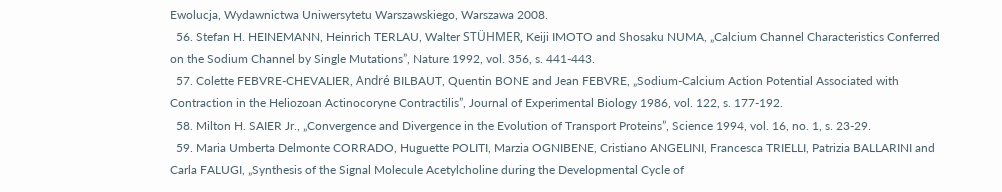Ewolucja, Wydawnictwa Uniwersytetu Warszawskiego, Warszawa 2008.
  56. Stefan H. HEINEMANN, Heinrich TERLAU, Walter STÜHMER, Keiji IMOTO and Shosaku NUMA, „Calcium Channel Characteristics Conferred on the Sodium Channel by Single Mutations”, Nature 1992, vol. 356, s. 441-443.
  57. Colette FEBVRE-CHEVALIER, André BILBAUT, Quentin BONE and Jean FEBVRE, „Sodium-Calcium Action Potential Associated with Contraction in the Heliozoan Actinocoryne Contractilis”, Journal of Experimental Biology 1986, vol. 122, s. 177-192.
  58. Milton H. SAIER Jr., „Convergence and Divergence in the Evolution of Transport Proteins”, Science 1994, vol. 16, no. 1, s. 23-29.
  59. Maria Umberta Delmonte CORRADO, Huguette POLITI, Marzia OGNIBENE, Cristiano ANGELINI, Francesca TRIELLI, Patrizia BALLARINI and Carla FALUGI, „Synthesis of the Signal Molecule Acetylcholine during the Developmental Cycle of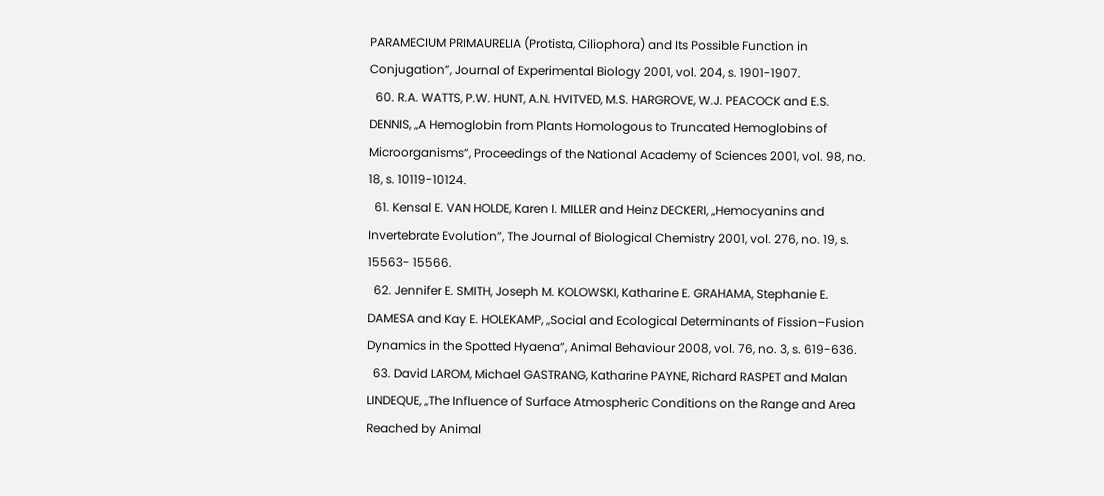PARAMECIUM PRIMAURELIA (Protista, Ciliophora) and Its Possible Function in Conjugation”, Journal of Experimental Biology 2001, vol. 204, s. 1901-1907.
  60. R.A. WATTS, P.W. HUNT, A.N. HVITVED, M.S. HARGROVE, W.J. PEACOCK and E.S. DENNIS, „A Hemoglobin from Plants Homologous to Truncated Hemoglobins of Microorganisms”, Proceedings of the National Academy of Sciences 2001, vol. 98, no. 18, s. 10119-10124.
  61. Kensal E. VAN HOLDE, Karen I. MILLER and Heinz DECKERI, „Hemocyanins and Invertebrate Evolution”, The Journal of Biological Chemistry 2001, vol. 276, no. 19, s. 15563- 15566.
  62. Jennifer E. SMITH, Joseph M. KOLOWSKI, Katharine E. GRAHAMA, Stephanie E. DAMESA and Kay E. HOLEKAMP, „Social and Ecological Determinants of Fission–Fusion Dynamics in the Spotted Hyaena”, Animal Behaviour 2008, vol. 76, no. 3, s. 619-636.
  63. David LAROM, Michael GASTRANG, Katharine PAYNE, Richard RASPET and Malan LINDEQUE, „The Influence of Surface Atmospheric Conditions on the Range and Area Reached by Animal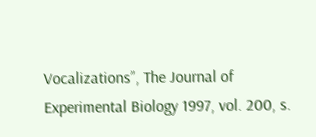Vocalizations”, The Journal of Experimental Biology 1997, vol. 200, s.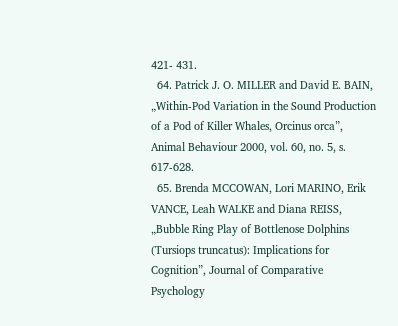421- 431.
  64. Patrick J. O. MILLER and David E. BAIN, „Within-Pod Variation in the Sound Production of a Pod of Killer Whales, Orcinus orca”, Animal Behaviour 2000, vol. 60, no. 5, s. 617-628.
  65. Brenda MCCOWAN, Lori MARINO, Erik VANCE, Leah WALKE and Diana REISS, „Bubble Ring Play of Bottlenose Dolphins (Tursiops truncatus): Implications for Cognition”, Journal of Comparative Psychology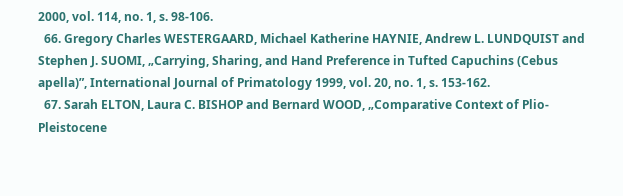2000, vol. 114, no. 1, s. 98-106.
  66. Gregory Charles WESTERGAARD, Michael Katherine HAYNIE, Andrew L. LUNDQUIST and Stephen J. SUOMI, „Carrying, Sharing, and Hand Preference in Tufted Capuchins (Cebus apella)”, International Journal of Primatology 1999, vol. 20, no. 1, s. 153-162.
  67. Sarah ELTON, Laura C. BISHOP and Bernard WOOD, „Comparative Context of Plio-Pleistocene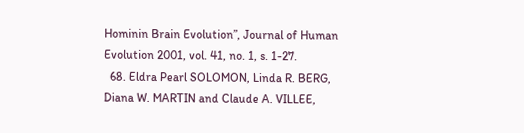Hominin Brain Evolution”, Journal of Human Evolution 2001, vol. 41, no. 1, s. 1-27.
  68. Eldra Pearl SOLOMON, Linda R. BERG, Diana W. MARTIN and Claude A. VILLEE,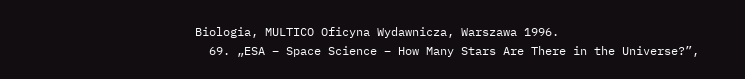Biologia, MULTICO Oficyna Wydawnicza, Warszawa 1996.
  69. „ESA – Space Science – How Many Stars Are There in the Universe?”,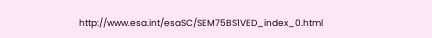http://www.esa.int/esaSC/SEM75BS1VED_index_0.html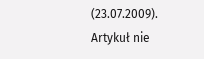(23.07.2009).
Artykuł nie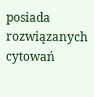posiada rozwiązanych cytowań